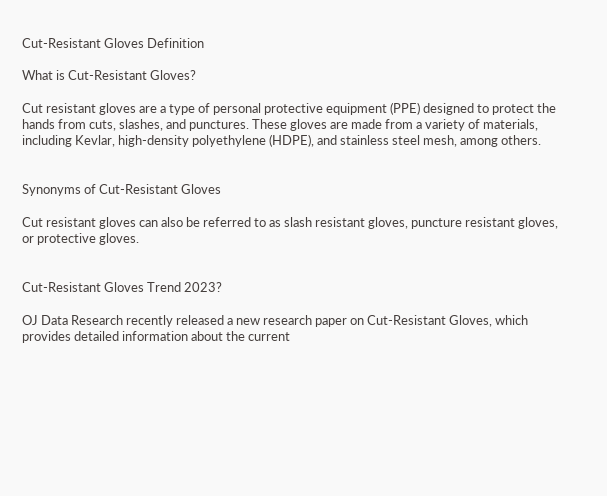Cut-Resistant Gloves Definition

What is Cut-Resistant Gloves?

Cut resistant gloves are a type of personal protective equipment (PPE) designed to protect the hands from cuts, slashes, and punctures. These gloves are made from a variety of materials, including Kevlar, high-density polyethylene (HDPE), and stainless steel mesh, among others.


Synonyms of Cut-Resistant Gloves

Cut resistant gloves can also be referred to as slash resistant gloves, puncture resistant gloves, or protective gloves.


Cut-Resistant Gloves Trend 2023?

OJ Data Research recently released a new research paper on Cut-Resistant Gloves, which provides detailed information about the current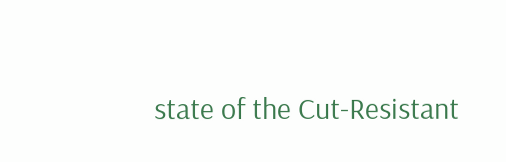state of the Cut-Resistant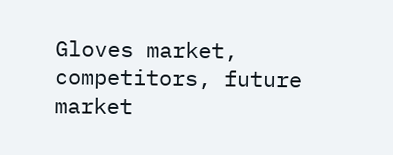Gloves market, competitors, future market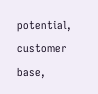potential, customer base,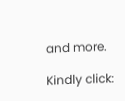and more.

Kindly click: